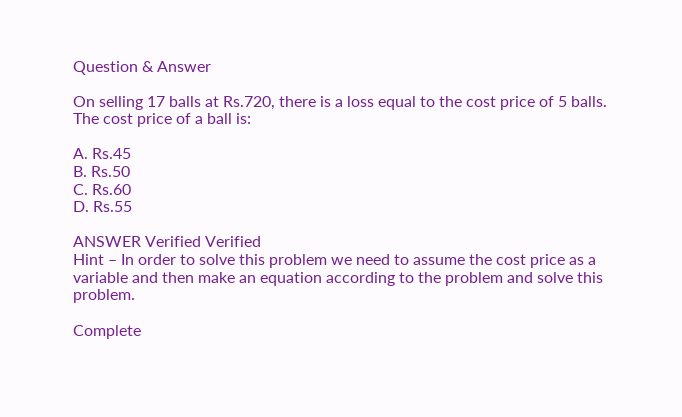Question & Answer

On selling 17 balls at Rs.720, there is a loss equal to the cost price of 5 balls. The cost price of a ball is:

A. Rs.45
B. Rs.50
C. Rs.60
D. Rs.55

ANSWER Verified Verified
Hint – In order to solve this problem we need to assume the cost price as a variable and then make an equation according to the problem and solve this problem.

Complete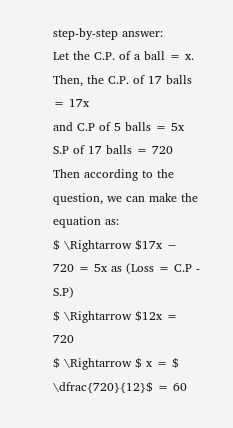step-by-step answer:
Let the C.P. of a ball = x.
Then, the C.P. of 17 balls = 17x
and C.P of 5 balls = 5x
S.P of 17 balls = 720
Then according to the question, we can make the equation as:
$ \Rightarrow $17x − 720 = 5x as (Loss = C.P - S.P)
$ \Rightarrow $12x = 720
$ \Rightarrow $ x = $ \dfrac{720}{12}$ = 60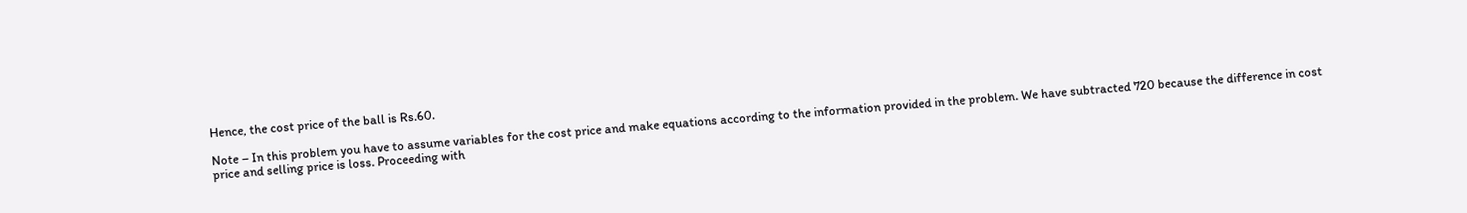Hence, the cost price of the ball is Rs.60.

Note – In this problem you have to assume variables for the cost price and make equations according to the information provided in the problem. We have subtracted 720 because the difference in cost price and selling price is loss. Proceeding with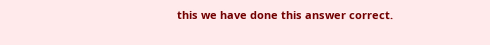this we have done this answer correct.